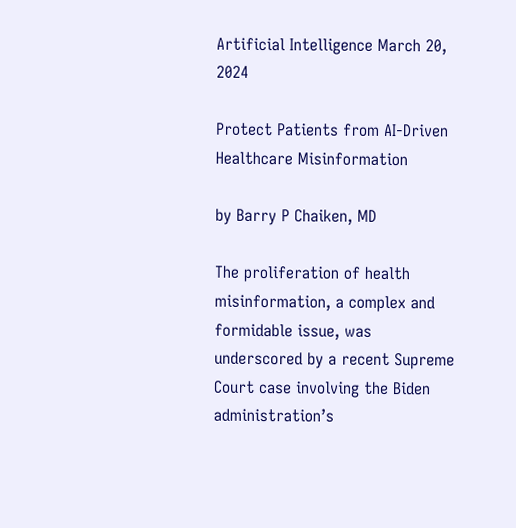Artificial Intelligence March 20, 2024

Protect Patients from AI-Driven Healthcare Misinformation

by Barry P Chaiken, MD

The proliferation of health misinformation, a complex and formidable issue, was underscored by a recent Supreme Court case involving the Biden administration’s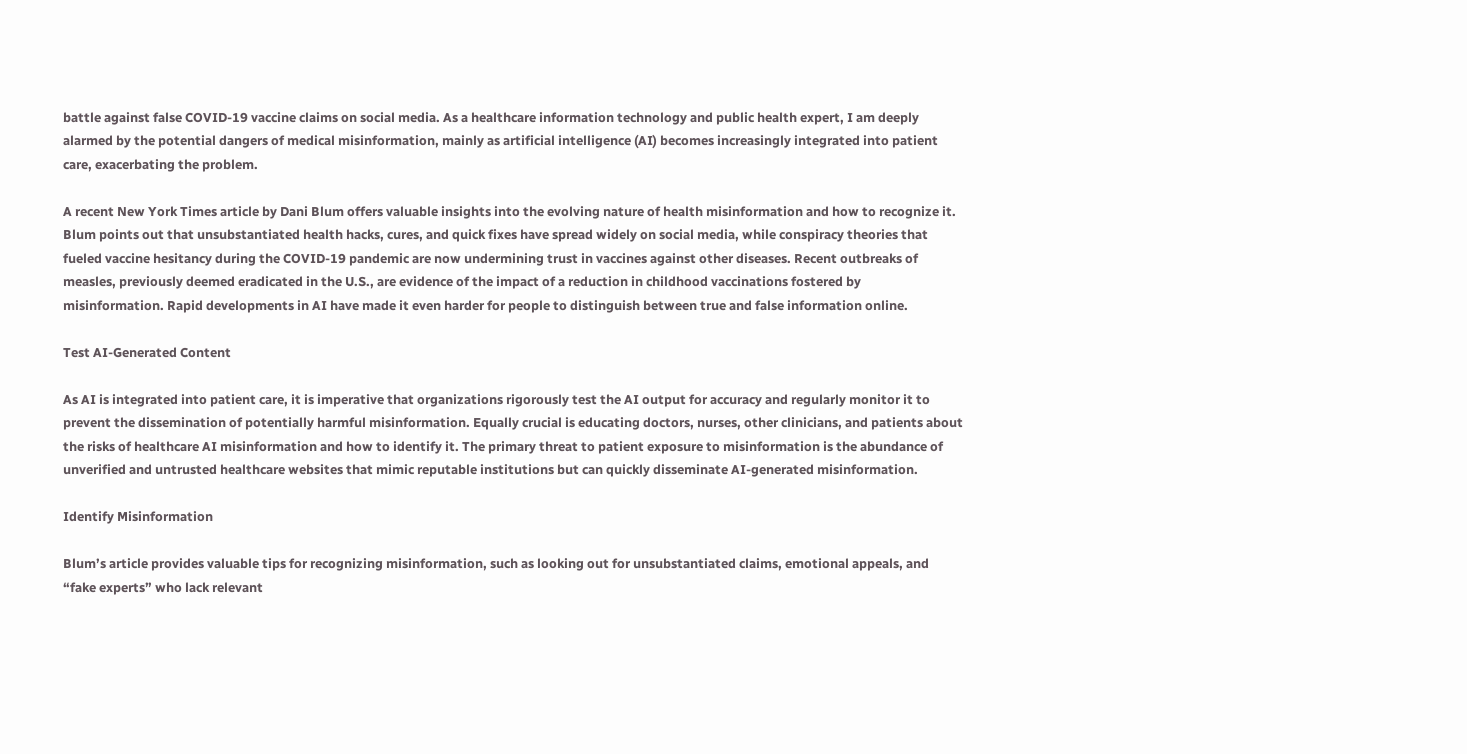battle against false COVID-19 vaccine claims on social media. As a healthcare information technology and public health expert, I am deeply alarmed by the potential dangers of medical misinformation, mainly as artificial intelligence (AI) becomes increasingly integrated into patient care, exacerbating the problem.

A recent New York Times article by Dani Blum offers valuable insights into the evolving nature of health misinformation and how to recognize it. Blum points out that unsubstantiated health hacks, cures, and quick fixes have spread widely on social media, while conspiracy theories that fueled vaccine hesitancy during the COVID-19 pandemic are now undermining trust in vaccines against other diseases. Recent outbreaks of measles, previously deemed eradicated in the U.S., are evidence of the impact of a reduction in childhood vaccinations fostered by misinformation. Rapid developments in AI have made it even harder for people to distinguish between true and false information online.

Test AI-Generated Content

As AI is integrated into patient care, it is imperative that organizations rigorously test the AI output for accuracy and regularly monitor it to prevent the dissemination of potentially harmful misinformation. Equally crucial is educating doctors, nurses, other clinicians, and patients about the risks of healthcare AI misinformation and how to identify it. The primary threat to patient exposure to misinformation is the abundance of unverified and untrusted healthcare websites that mimic reputable institutions but can quickly disseminate AI-generated misinformation.

Identify Misinformation

Blum’s article provides valuable tips for recognizing misinformation, such as looking out for unsubstantiated claims, emotional appeals, and “fake experts” who lack relevant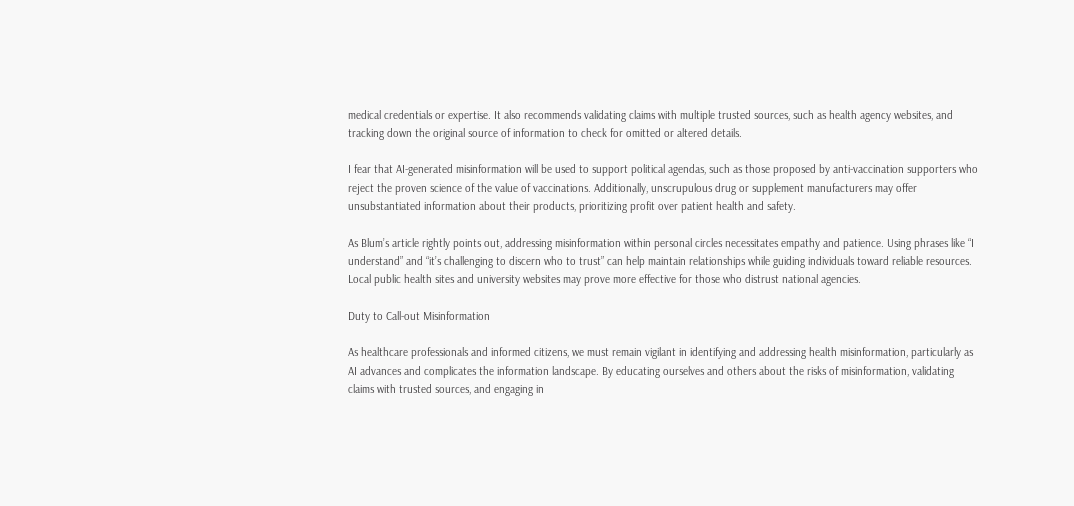medical credentials or expertise. It also recommends validating claims with multiple trusted sources, such as health agency websites, and tracking down the original source of information to check for omitted or altered details.

I fear that AI-generated misinformation will be used to support political agendas, such as those proposed by anti-vaccination supporters who reject the proven science of the value of vaccinations. Additionally, unscrupulous drug or supplement manufacturers may offer unsubstantiated information about their products, prioritizing profit over patient health and safety.

As Blum’s article rightly points out, addressing misinformation within personal circles necessitates empathy and patience. Using phrases like “I understand” and “it’s challenging to discern who to trust” can help maintain relationships while guiding individuals toward reliable resources. Local public health sites and university websites may prove more effective for those who distrust national agencies.

Duty to Call-out Misinformation

As healthcare professionals and informed citizens, we must remain vigilant in identifying and addressing health misinformation, particularly as AI advances and complicates the information landscape. By educating ourselves and others about the risks of misinformation, validating claims with trusted sources, and engaging in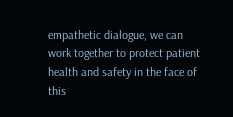empathetic dialogue, we can work together to protect patient health and safety in the face of this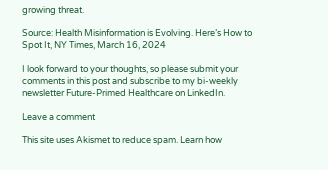growing threat.

Source: Health Misinformation is Evolving. Here’s How to Spot It, NY Times, March 16, 2024

I look forward to your thoughts, so please submit your comments in this post and subscribe to my bi-weekly newsletter Future-Primed Healthcare on LinkedIn.

Leave a comment

This site uses Akismet to reduce spam. Learn how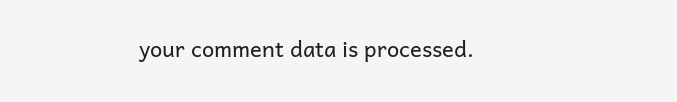your comment data is processed.